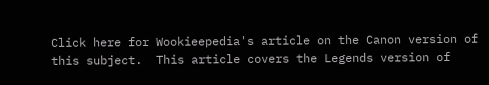Click here for Wookieepedia's article on the Canon version of this subject.  This article covers the Legends version of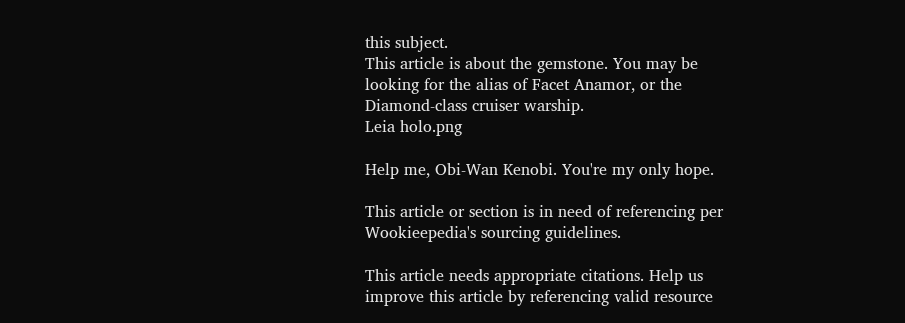this subject.
This article is about the gemstone. You may be looking for the alias of Facet Anamor, or the Diamond-class cruiser warship.
Leia holo.png

Help me, Obi-Wan Kenobi. You're my only hope.

This article or section is in need of referencing per Wookieepedia's sourcing guidelines.

This article needs appropriate citations. Help us improve this article by referencing valid resource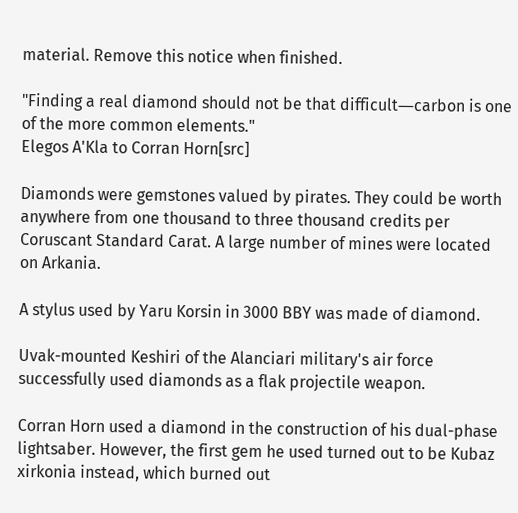material. Remove this notice when finished.

"Finding a real diamond should not be that difficult―carbon is one of the more common elements."
Elegos A'Kla to Corran Horn[src]

Diamonds were gemstones valued by pirates. They could be worth anywhere from one thousand to three thousand credits per Coruscant Standard Carat. A large number of mines were located on Arkania.

A stylus used by Yaru Korsin in 3000 BBY was made of diamond.

Uvak-mounted Keshiri of the Alanciari military's air force successfully used diamonds as a flak projectile weapon.

Corran Horn used a diamond in the construction of his dual-phase lightsaber. However, the first gem he used turned out to be Kubaz xirkonia instead, which burned out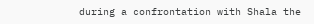during a confrontation with Shala the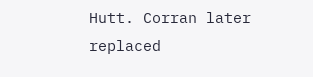Hutt. Corran later replaced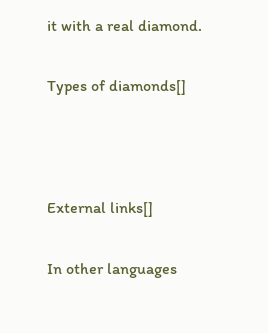it with a real diamond.

Types of diamonds[]



External links[]

In other languages